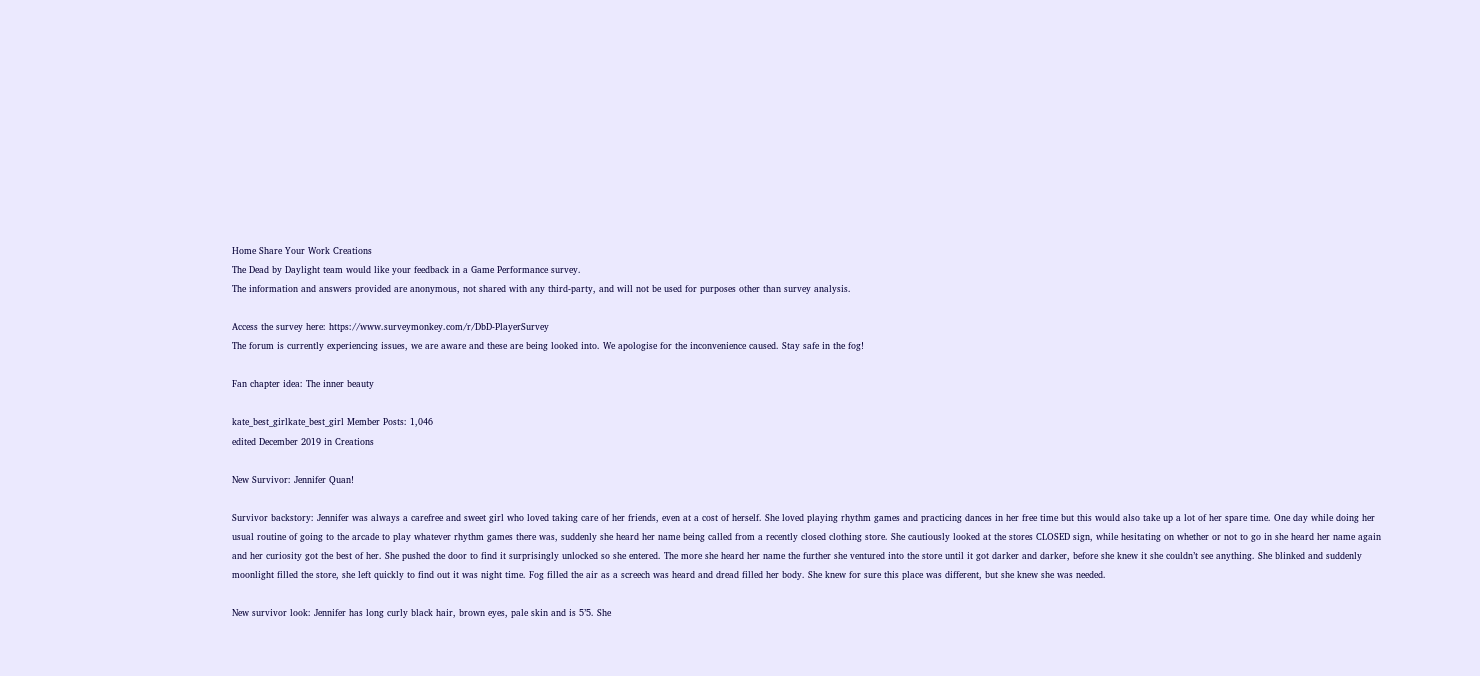Home Share Your Work Creations
The Dead by Daylight team would like your feedback in a Game Performance survey.
The information and answers provided are anonymous, not shared with any third-party, and will not be used for purposes other than survey analysis.

Access the survey here: https://www.surveymonkey.com/r/DbD-PlayerSurvey
The forum is currently experiencing issues, we are aware and these are being looked into. We apologise for the inconvenience caused. Stay safe in the fog!

Fan chapter idea: The inner beauty

kate_best_girlkate_best_girl Member Posts: 1,046
edited December 2019 in Creations

New Survivor: Jennifer Quan!

Survivor backstory: Jennifer was always a carefree and sweet girl who loved taking care of her friends, even at a cost of herself. She loved playing rhythm games and practicing dances in her free time but this would also take up a lot of her spare time. One day while doing her usual routine of going to the arcade to play whatever rhythm games there was, suddenly she heard her name being called from a recently closed clothing store. She cautiously looked at the stores CLOSED sign, while hesitating on whether or not to go in she heard her name again and her curiosity got the best of her. She pushed the door to find it surprisingly unlocked so she entered. The more she heard her name the further she ventured into the store until it got darker and darker, before she knew it she couldn’t see anything. She blinked and suddenly moonlight filled the store, she left quickly to find out it was night time. Fog filled the air as a screech was heard and dread filled her body. She knew for sure this place was different, but she knew she was needed.

New survivor look: Jennifer has long curly black hair, brown eyes, pale skin and is 5’5. She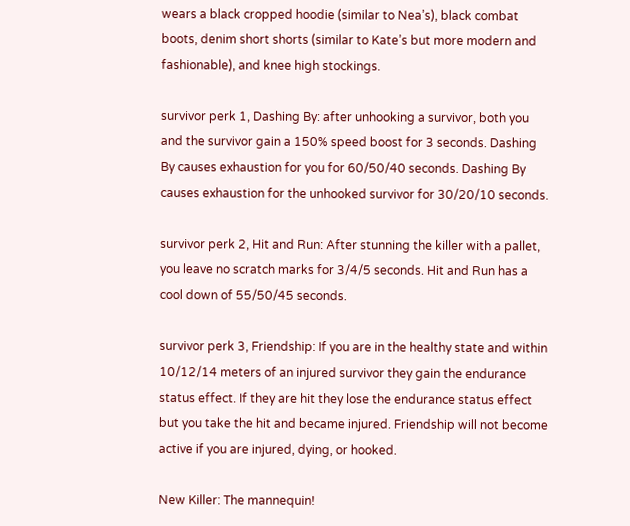wears a black cropped hoodie (similar to Nea’s), black combat boots, denim short shorts (similar to Kate’s but more modern and fashionable), and knee high stockings.

survivor perk 1, Dashing By: after unhooking a survivor, both you and the survivor gain a 150% speed boost for 3 seconds. Dashing By causes exhaustion for you for 60/50/40 seconds. Dashing By causes exhaustion for the unhooked survivor for 30/20/10 seconds.

survivor perk 2, Hit and Run: After stunning the killer with a pallet, you leave no scratch marks for 3/4/5 seconds. Hit and Run has a cool down of 55/50/45 seconds.

survivor perk 3, Friendship: If you are in the healthy state and within 10/12/14 meters of an injured survivor they gain the endurance status effect. If they are hit they lose the endurance status effect but you take the hit and became injured. Friendship will not become active if you are injured, dying, or hooked.

New Killer: The mannequin!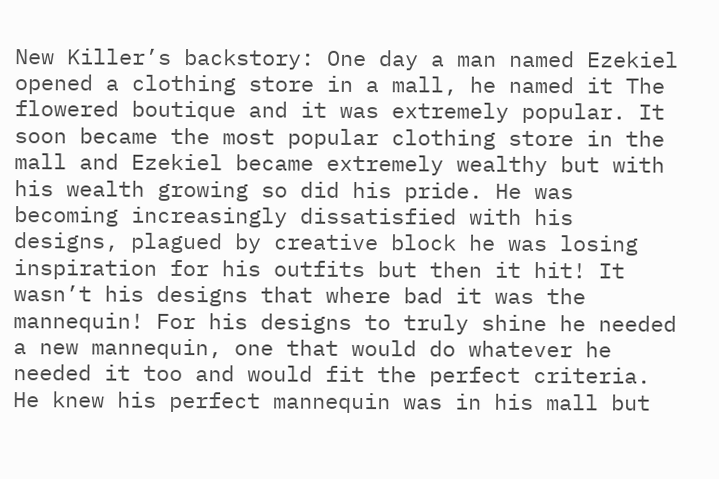New Killer’s backstory: One day a man named Ezekiel opened a clothing store in a mall, he named it The flowered boutique and it was extremely popular. It soon became the most popular clothing store in the mall and Ezekiel became extremely wealthy but with his wealth growing so did his pride. He was becoming increasingly dissatisfied with his designs, plagued by creative block he was losing inspiration for his outfits but then it hit! It wasn’t his designs that where bad it was the mannequin! For his designs to truly shine he needed a new mannequin, one that would do whatever he needed it too and would fit the perfect criteria. He knew his perfect mannequin was in his mall but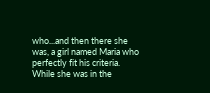who...and then there she was, a girl named Maria who perfectly fit his criteria. While she was in the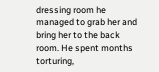dressing room he managed to grab her and bring her to the back room. He spent months torturing,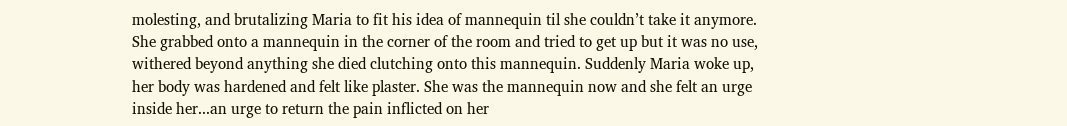molesting, and brutalizing Maria to fit his idea of mannequin til she couldn’t take it anymore. She grabbed onto a mannequin in the corner of the room and tried to get up but it was no use, withered beyond anything she died clutching onto this mannequin. Suddenly Maria woke up, her body was hardened and felt like plaster. She was the mannequin now and she felt an urge inside her...an urge to return the pain inflicted on her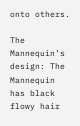onto others.

The Mannequin’s design: The Mannequin has black flowy hair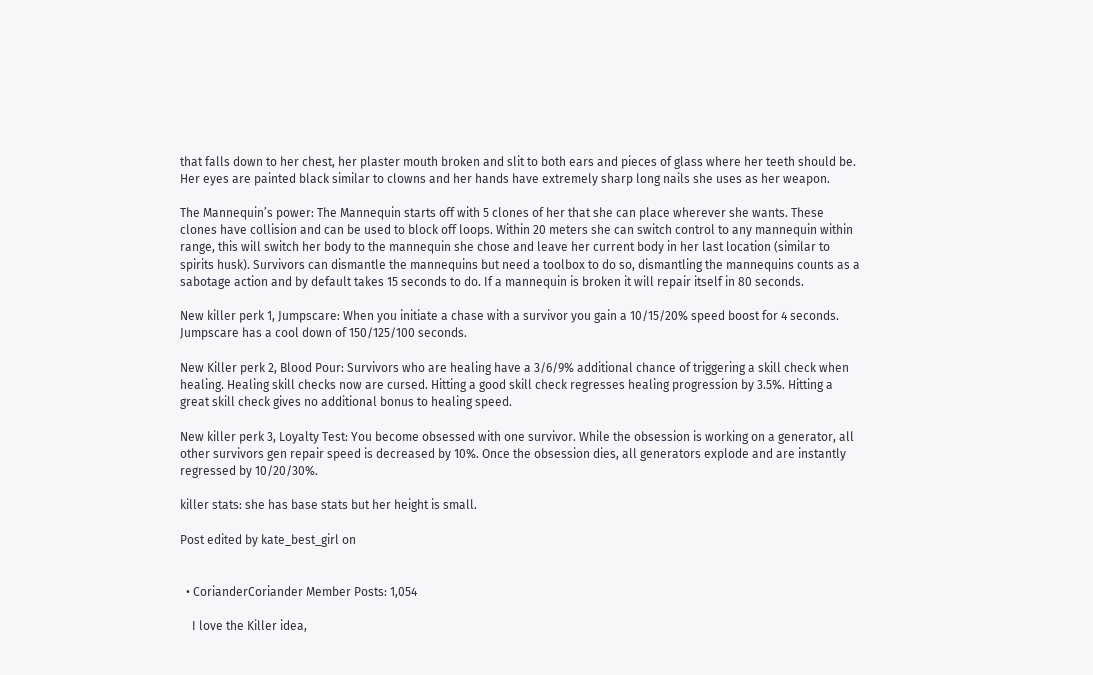that falls down to her chest, her plaster mouth broken and slit to both ears and pieces of glass where her teeth should be. Her eyes are painted black similar to clowns and her hands have extremely sharp long nails she uses as her weapon.

The Mannequin’s power: The Mannequin starts off with 5 clones of her that she can place wherever she wants. These clones have collision and can be used to block off loops. Within 20 meters she can switch control to any mannequin within range, this will switch her body to the mannequin she chose and leave her current body in her last location (similar to spirits husk). Survivors can dismantle the mannequins but need a toolbox to do so, dismantling the mannequins counts as a sabotage action and by default takes 15 seconds to do. If a mannequin is broken it will repair itself in 80 seconds.

New killer perk 1, Jumpscare: When you initiate a chase with a survivor you gain a 10/15/20% speed boost for 4 seconds. Jumpscare has a cool down of 150/125/100 seconds.

New Killer perk 2, Blood Pour: Survivors who are healing have a 3/6/9% additional chance of triggering a skill check when healing. Healing skill checks now are cursed. Hitting a good skill check regresses healing progression by 3.5%. Hitting a great skill check gives no additional bonus to healing speed.

New killer perk 3, Loyalty Test: You become obsessed with one survivor. While the obsession is working on a generator, all other survivors gen repair speed is decreased by 10%. Once the obsession dies, all generators explode and are instantly regressed by 10/20/30%.

killer stats: she has base stats but her height is small.

Post edited by kate_best_girl on


  • CorianderCoriander Member Posts: 1,054

    I love the Killer idea,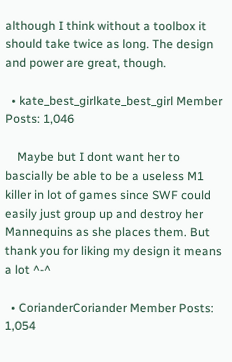although I think without a toolbox it should take twice as long. The design and power are great, though.

  • kate_best_girlkate_best_girl Member Posts: 1,046

    Maybe but I dont want her to bascially be able to be a useless M1 killer in lot of games since SWF could easily just group up and destroy her Mannequins as she places them. But thank you for liking my design it means a lot ^-^

  • CorianderCoriander Member Posts: 1,054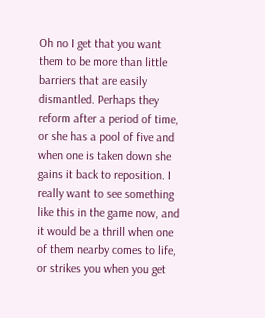Oh no I get that you want them to be more than little barriers that are easily dismantled. Perhaps they reform after a period of time, or she has a pool of five and when one is taken down she gains it back to reposition. I really want to see something like this in the game now, and it would be a thrill when one of them nearby comes to life, or strikes you when you get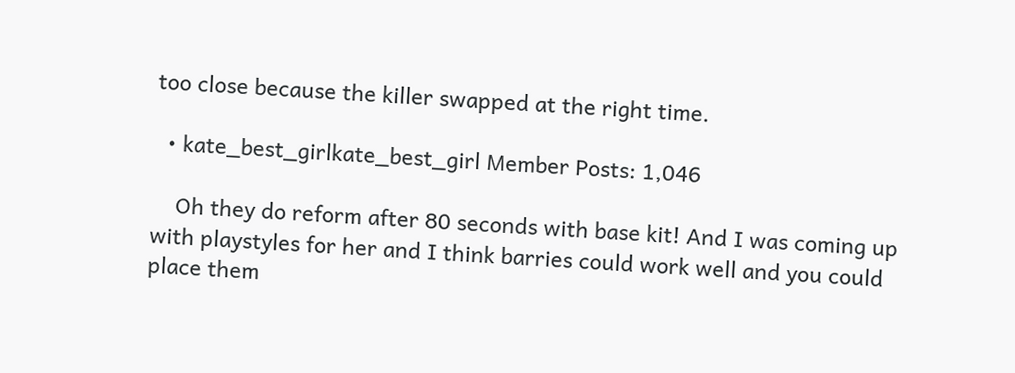too close because the killer swapped at the right time.

  • kate_best_girlkate_best_girl Member Posts: 1,046

    Oh they do reform after 80 seconds with base kit! And I was coming up with playstyles for her and I think barries could work well and you could place them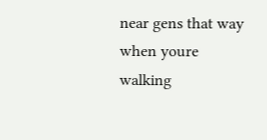near gens that way when youre walking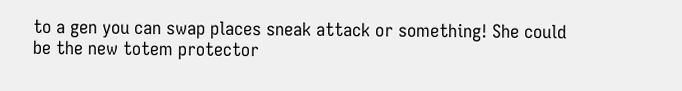to a gen you can swap places sneak attack or something! She could be the new totem protector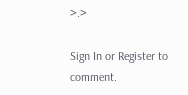>.>

Sign In or Register to comment.